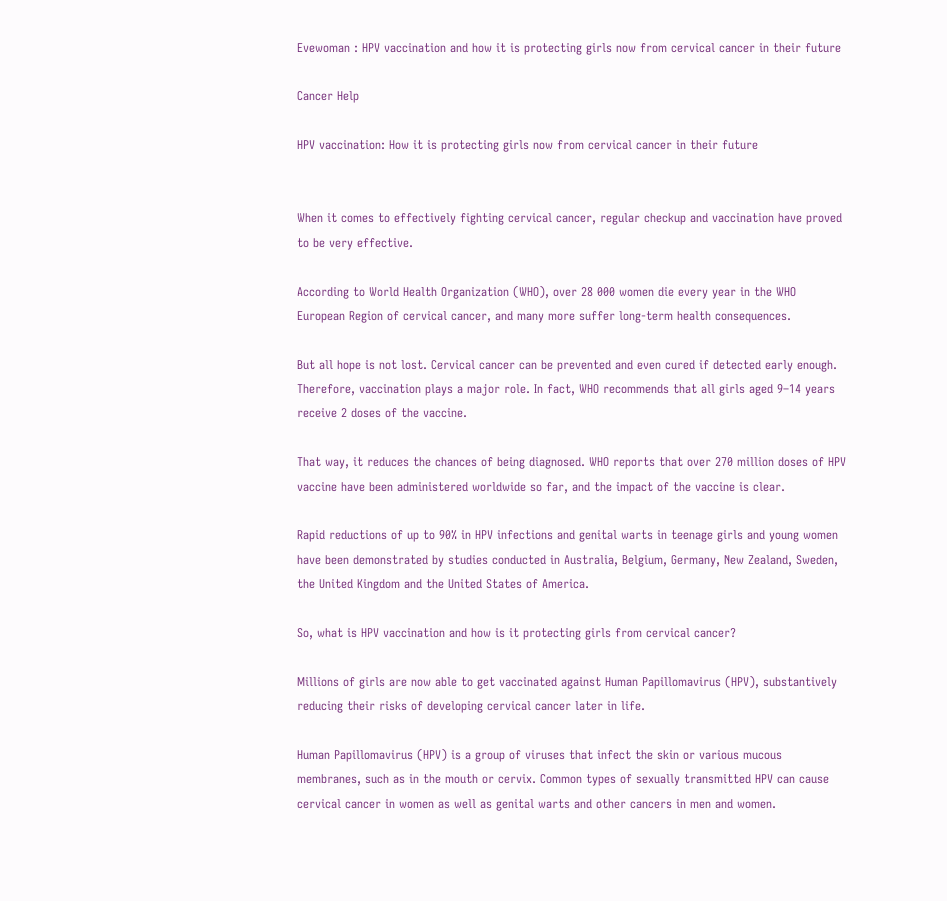Evewoman : HPV vaccination and how it is protecting girls now from cervical cancer in their future

Cancer Help

HPV vaccination: How it is protecting girls now from cervical cancer in their future


When it comes to effectively fighting cervical cancer, regular checkup and vaccination have proved to be very effective.

According to World Health Organization (WHO), over 28 000 women die every year in the WHO European Region of cervical cancer, and many more suffer long-term health consequences.

But all hope is not lost. Cervical cancer can be prevented and even cured if detected early enough. Therefore, vaccination plays a major role. In fact, WHO recommends that all girls aged 9–14 years receive 2 doses of the vaccine.

That way, it reduces the chances of being diagnosed. WHO reports that over 270 million doses of HPV vaccine have been administered worldwide so far, and the impact of the vaccine is clear.

Rapid reductions of up to 90% in HPV infections and genital warts in teenage girls and young women have been demonstrated by studies conducted in Australia, Belgium, Germany, New Zealand, Sweden, the United Kingdom and the United States of America.

So, what is HPV vaccination and how is it protecting girls from cervical cancer?

Millions of girls are now able to get vaccinated against Human Papillomavirus (HPV), substantively reducing their risks of developing cervical cancer later in life.

Human Papillomavirus (HPV) is a group of viruses that infect the skin or various mucous membranes, such as in the mouth or cervix. Common types of sexually transmitted HPV can cause cervical cancer in women as well as genital warts and other cancers in men and women.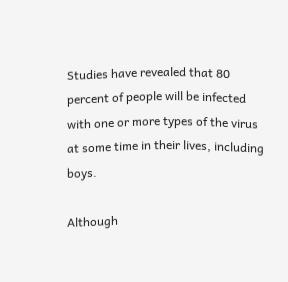Studies have revealed that 80 percent of people will be infected with one or more types of the virus at some time in their lives, including boys.

Although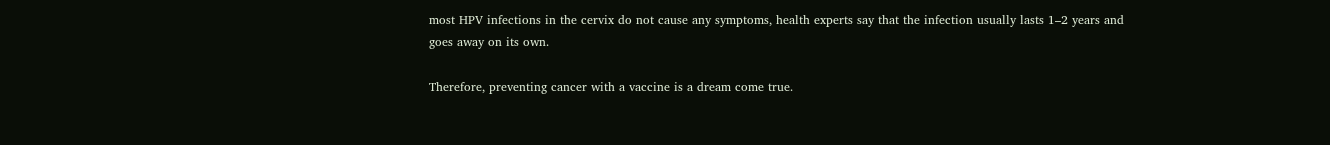most HPV infections in the cervix do not cause any symptoms, health experts say that the infection usually lasts 1–2 years and goes away on its own.

Therefore, preventing cancer with a vaccine is a dream come true.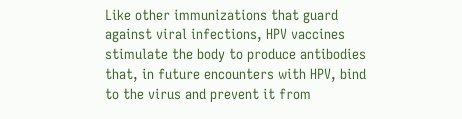Like other immunizations that guard against viral infections, HPV vaccines stimulate the body to produce antibodies that, in future encounters with HPV, bind to the virus and prevent it from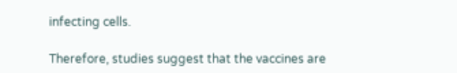infecting cells.

Therefore, studies suggest that the vaccines are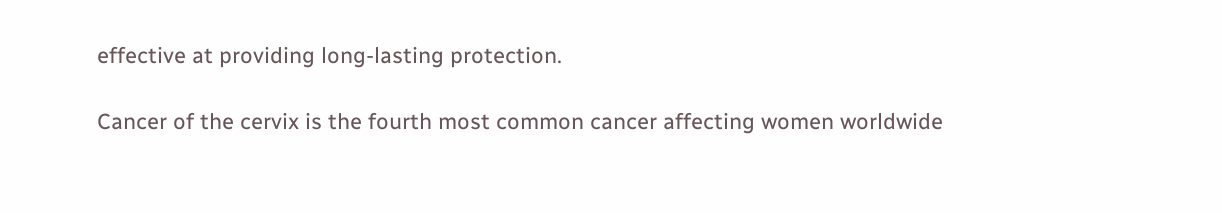effective at providing long-lasting protection.

Cancer of the cervix is the fourth most common cancer affecting women worldwide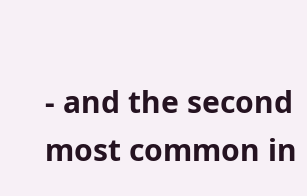- and the second most common in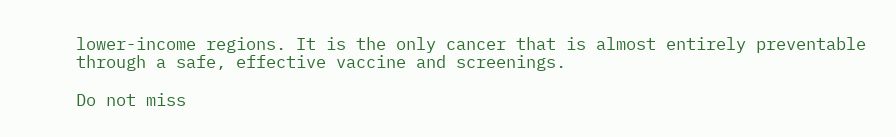lower-income regions. It is the only cancer that is almost entirely preventable through a safe, effective vaccine and screenings.

Do not miss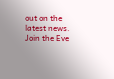out on the latest news. Join the Eve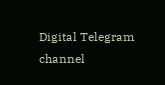Digital Telegram channel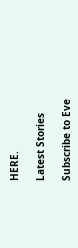HERE.

Latest Stories

Subscribe to Eve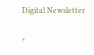Digital Newsletter

*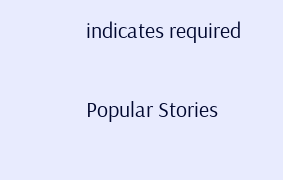indicates required

Popular Stories